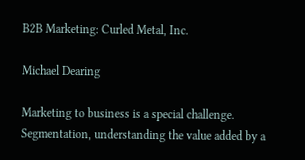B2B Marketing: Curled Metal, Inc.

Michael Dearing

Marketing to business is a special challenge. Segmentation, understanding the value added by a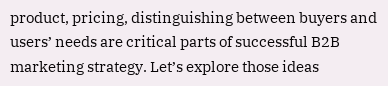product, pricing, distinguishing between buyers and users’ needs are critical parts of successful B2B marketing strategy. Let’s explore those ideas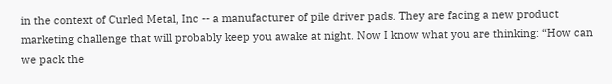in the context of Curled Metal, Inc -- a manufacturer of pile driver pads. They are facing a new product marketing challenge that will probably keep you awake at night. Now I know what you are thinking: “How can we pack the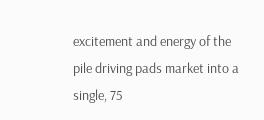excitement and energy of the pile driving pads market into a single, 75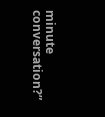minute conversation?”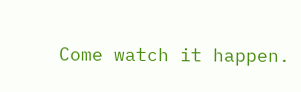Come watch it happen.